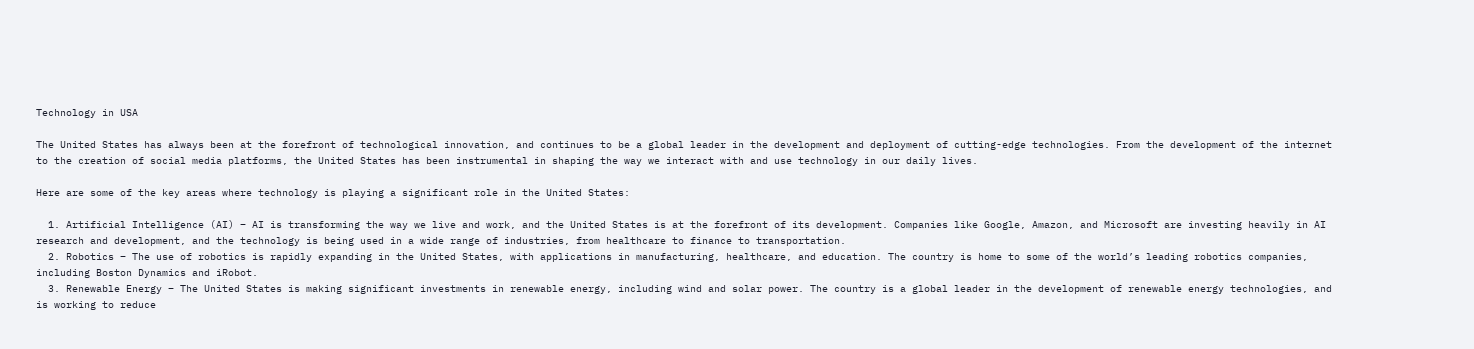Technology in USA

The United States has always been at the forefront of technological innovation, and continues to be a global leader in the development and deployment of cutting-edge technologies. From the development of the internet to the creation of social media platforms, the United States has been instrumental in shaping the way we interact with and use technology in our daily lives.

Here are some of the key areas where technology is playing a significant role in the United States:

  1. Artificial Intelligence (AI) – AI is transforming the way we live and work, and the United States is at the forefront of its development. Companies like Google, Amazon, and Microsoft are investing heavily in AI research and development, and the technology is being used in a wide range of industries, from healthcare to finance to transportation.
  2. Robotics – The use of robotics is rapidly expanding in the United States, with applications in manufacturing, healthcare, and education. The country is home to some of the world’s leading robotics companies, including Boston Dynamics and iRobot.
  3. Renewable Energy – The United States is making significant investments in renewable energy, including wind and solar power. The country is a global leader in the development of renewable energy technologies, and is working to reduce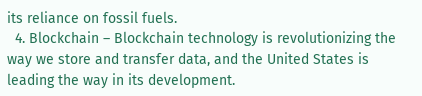its reliance on fossil fuels.
  4. Blockchain – Blockchain technology is revolutionizing the way we store and transfer data, and the United States is leading the way in its development.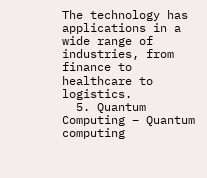The technology has applications in a wide range of industries, from finance to healthcare to logistics.
  5. Quantum Computing – Quantum computing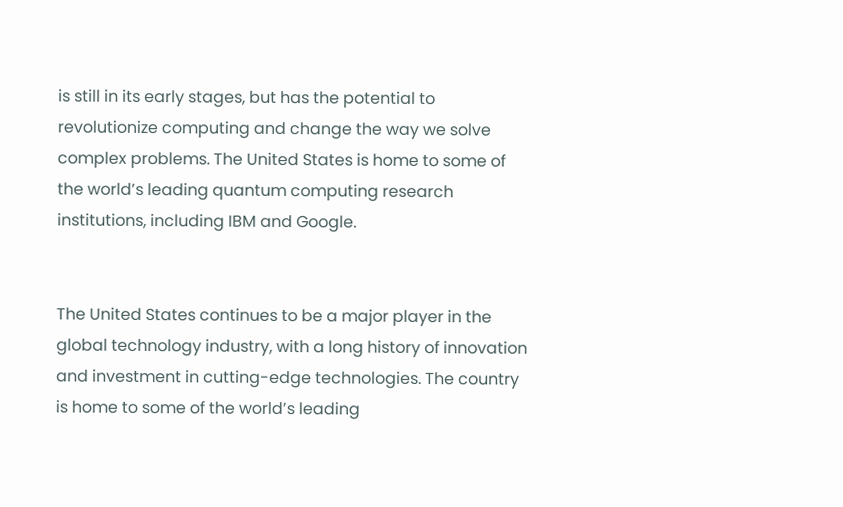is still in its early stages, but has the potential to revolutionize computing and change the way we solve complex problems. The United States is home to some of the world’s leading quantum computing research institutions, including IBM and Google.


The United States continues to be a major player in the global technology industry, with a long history of innovation and investment in cutting-edge technologies. The country is home to some of the world’s leading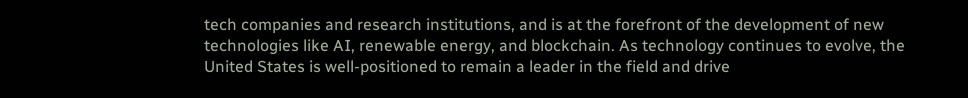tech companies and research institutions, and is at the forefront of the development of new technologies like AI, renewable energy, and blockchain. As technology continues to evolve, the United States is well-positioned to remain a leader in the field and drive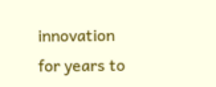innovation for years to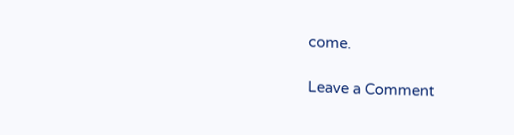come.

Leave a Comment